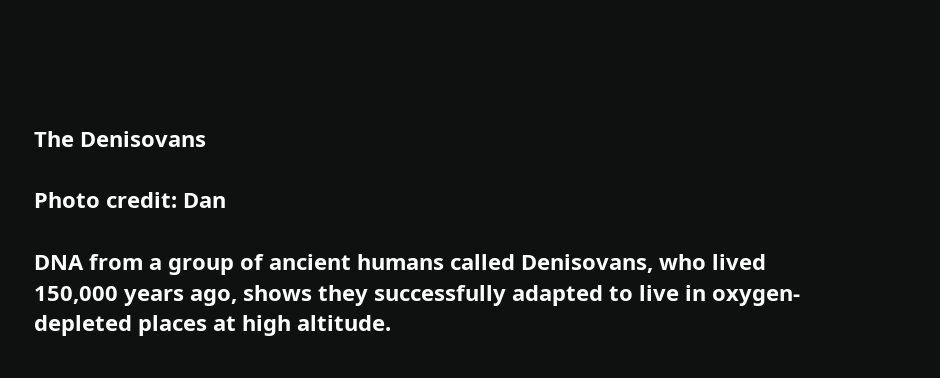The Denisovans

Photo credit: Dan

DNA from a group of ancient humans called Denisovans, who lived 150,000 years ago, shows they successfully adapted to live in oxygen-depleted places at high altitude.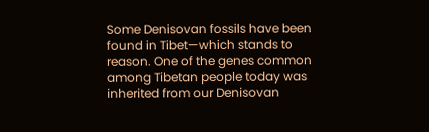Some Denisovan fossils have been found in Tibet—which stands to reason. One of the genes common among Tibetan people today was inherited from our Denisovan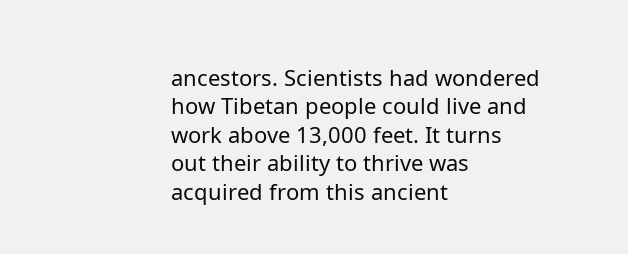ancestors. Scientists had wondered how Tibetan people could live and work above 13,000 feet. It turns out their ability to thrive was acquired from this ancient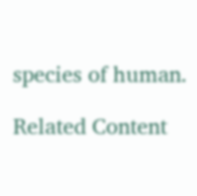species of human.

Related Content